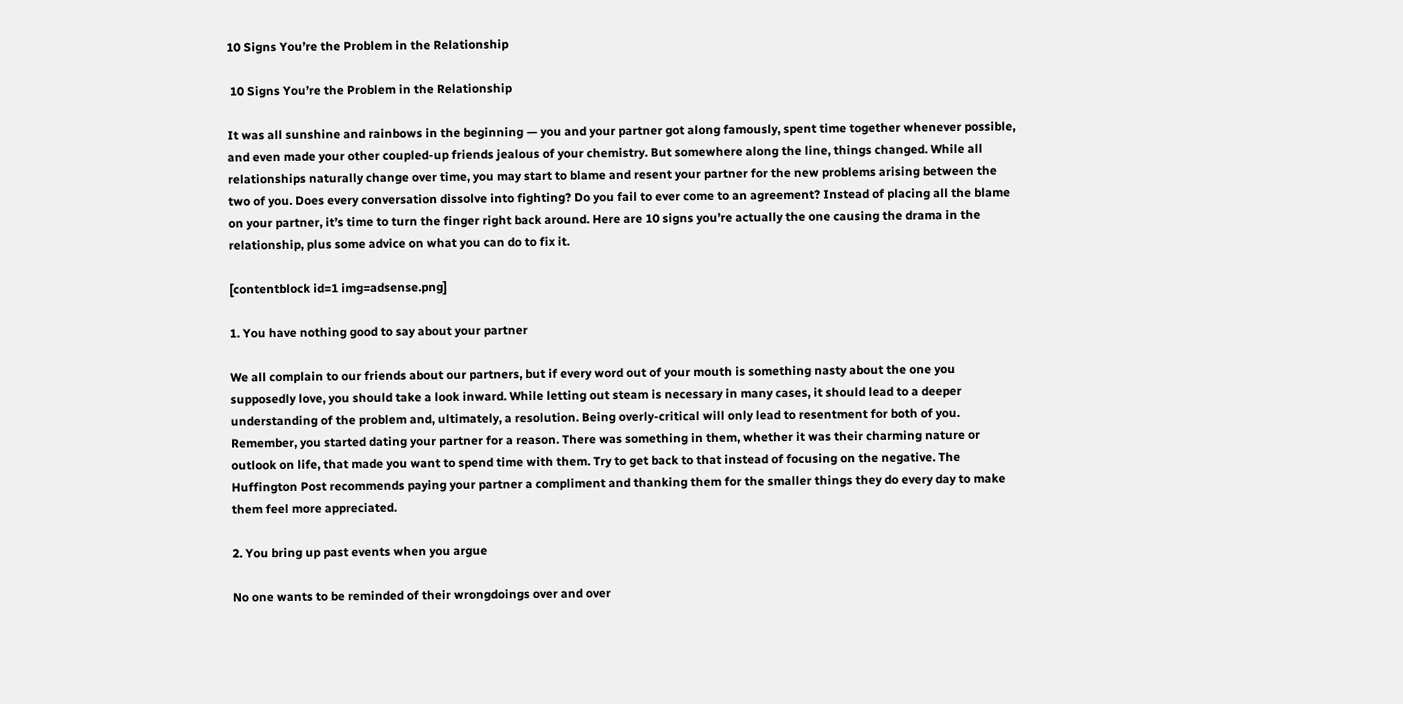10 Signs You’re the Problem in the Relationship

 10 Signs You’re the Problem in the Relationship

It was all sunshine and rainbows in the beginning — you and your partner got along famously, spent time together whenever possible, and even made your other coupled-up friends jealous of your chemistry. But somewhere along the line, things changed. While all relationships naturally change over time, you may start to blame and resent your partner for the new problems arising between the two of you. Does every conversation dissolve into fighting? Do you fail to ever come to an agreement? Instead of placing all the blame on your partner, it’s time to turn the finger right back around. Here are 10 signs you’re actually the one causing the drama in the relationship, plus some advice on what you can do to fix it.

[contentblock id=1 img=adsense.png]

1. You have nothing good to say about your partner

We all complain to our friends about our partners, but if every word out of your mouth is something nasty about the one you supposedly love, you should take a look inward. While letting out steam is necessary in many cases, it should lead to a deeper understanding of the problem and, ultimately, a resolution. Being overly-critical will only lead to resentment for both of you. Remember, you started dating your partner for a reason. There was something in them, whether it was their charming nature or outlook on life, that made you want to spend time with them. Try to get back to that instead of focusing on the negative. The Huffington Post recommends paying your partner a compliment and thanking them for the smaller things they do every day to make them feel more appreciated.

2. You bring up past events when you argue

No one wants to be reminded of their wrongdoings over and over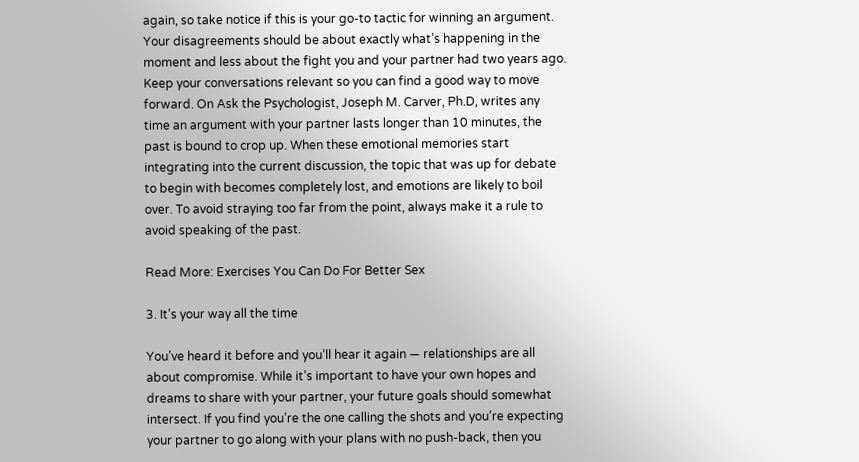again, so take notice if this is your go-to tactic for winning an argument. Your disagreements should be about exactly what’s happening in the moment and less about the fight you and your partner had two years ago. Keep your conversations relevant so you can find a good way to move forward. On Ask the Psychologist, Joseph M. Carver, Ph.D, writes any time an argument with your partner lasts longer than 10 minutes, the past is bound to crop up. When these emotional memories start integrating into the current discussion, the topic that was up for debate to begin with becomes completely lost, and emotions are likely to boil over. To avoid straying too far from the point, always make it a rule to avoid speaking of the past.

Read More: Exercises You Can Do For Better Sex

3. It’s your way all the time

You’ve heard it before and you’ll hear it again — relationships are all about compromise. While it’s important to have your own hopes and dreams to share with your partner, your future goals should somewhat intersect. If you find you’re the one calling the shots and you’re expecting your partner to go along with your plans with no push-back, then you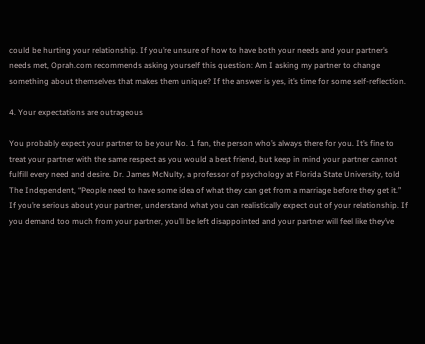could be hurting your relationship. If you’re unsure of how to have both your needs and your partner’s needs met, Oprah.com recommends asking yourself this question: Am I asking my partner to change something about themselves that makes them unique? If the answer is yes, it’s time for some self-reflection.

4. Your expectations are outrageous

You probably expect your partner to be your No. 1 fan, the person who’s always there for you. It’s fine to treat your partner with the same respect as you would a best friend, but keep in mind your partner cannot fulfill every need and desire. Dr. James McNulty, a professor of psychology at Florida State University, told The Independent, “People need to have some idea of what they can get from a marriage before they get it.” If you’re serious about your partner, understand what you can realistically expect out of your relationship. If you demand too much from your partner, you’ll be left disappointed and your partner will feel like they’ve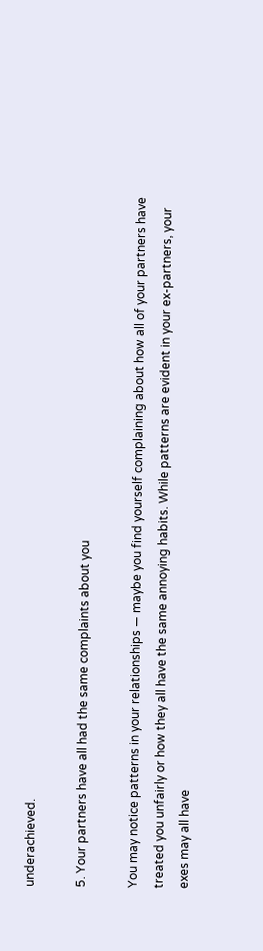underachieved.

5. Your partners have all had the same complaints about you

You may notice patterns in your relationships — maybe you find yourself complaining about how all of your partners have treated you unfairly or how they all have the same annoying habits. While patterns are evident in your ex-partners, your exes may all have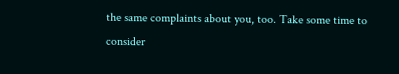the same complaints about you, too. Take some time to consider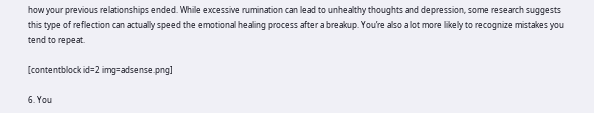how your previous relationships ended. While excessive rumination can lead to unhealthy thoughts and depression, some research suggests this type of reflection can actually speed the emotional healing process after a breakup. You’re also a lot more likely to recognize mistakes you tend to repeat.

[contentblock id=2 img=adsense.png]

6. You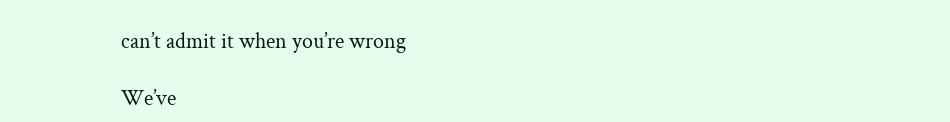can’t admit it when you’re wrong

We’ve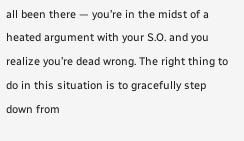all been there — you’re in the midst of a heated argument with your S.O. and you realize you’re dead wrong. The right thing to do in this situation is to gracefully step down from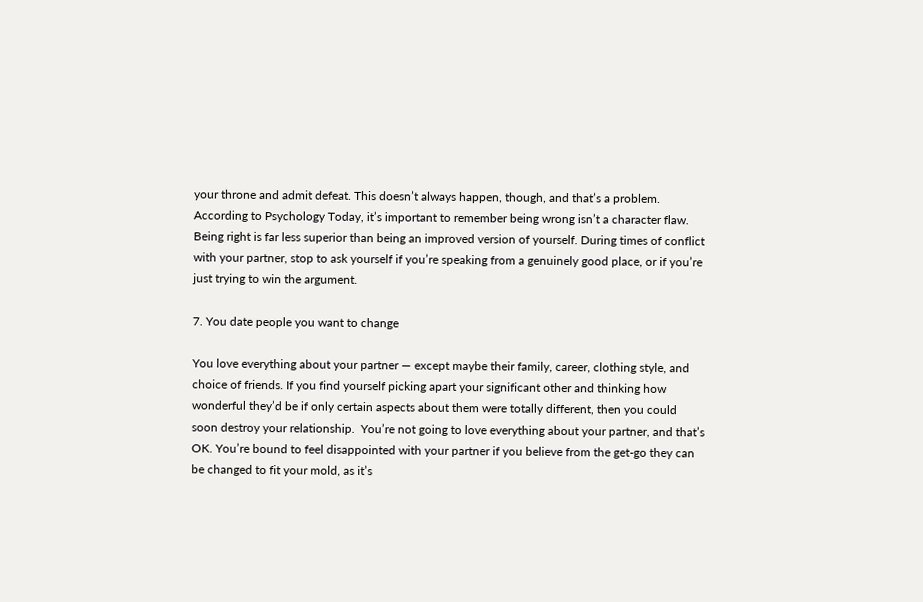your throne and admit defeat. This doesn’t always happen, though, and that’s a problem. According to Psychology Today, it’s important to remember being wrong isn’t a character flaw. Being right is far less superior than being an improved version of yourself. During times of conflict with your partner, stop to ask yourself if you’re speaking from a genuinely good place, or if you’re just trying to win the argument.

7. You date people you want to change

You love everything about your partner — except maybe their family, career, clothing style, and choice of friends. If you find yourself picking apart your significant other and thinking how wonderful they’d be if only certain aspects about them were totally different, then you could soon destroy your relationship.  You’re not going to love everything about your partner, and that’s OK. You’re bound to feel disappointed with your partner if you believe from the get-go they can be changed to fit your mold, as it’s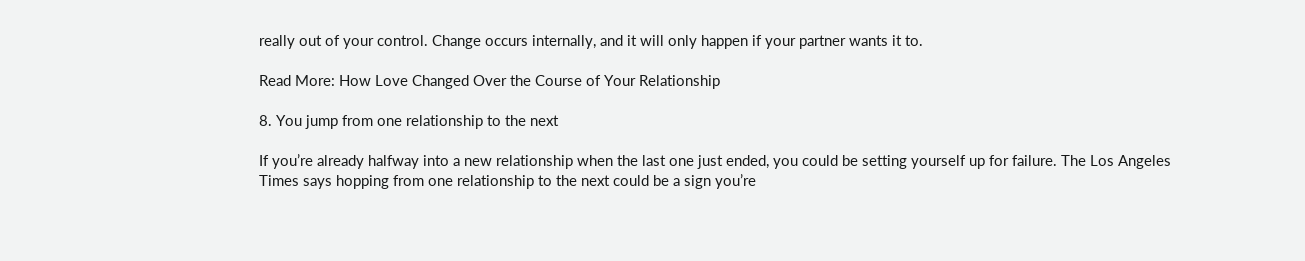really out of your control. Change occurs internally, and it will only happen if your partner wants it to.

Read More: How Love Changed Over the Course of Your Relationship

8. You jump from one relationship to the next

If you’re already halfway into a new relationship when the last one just ended, you could be setting yourself up for failure. The Los Angeles Times says hopping from one relationship to the next could be a sign you’re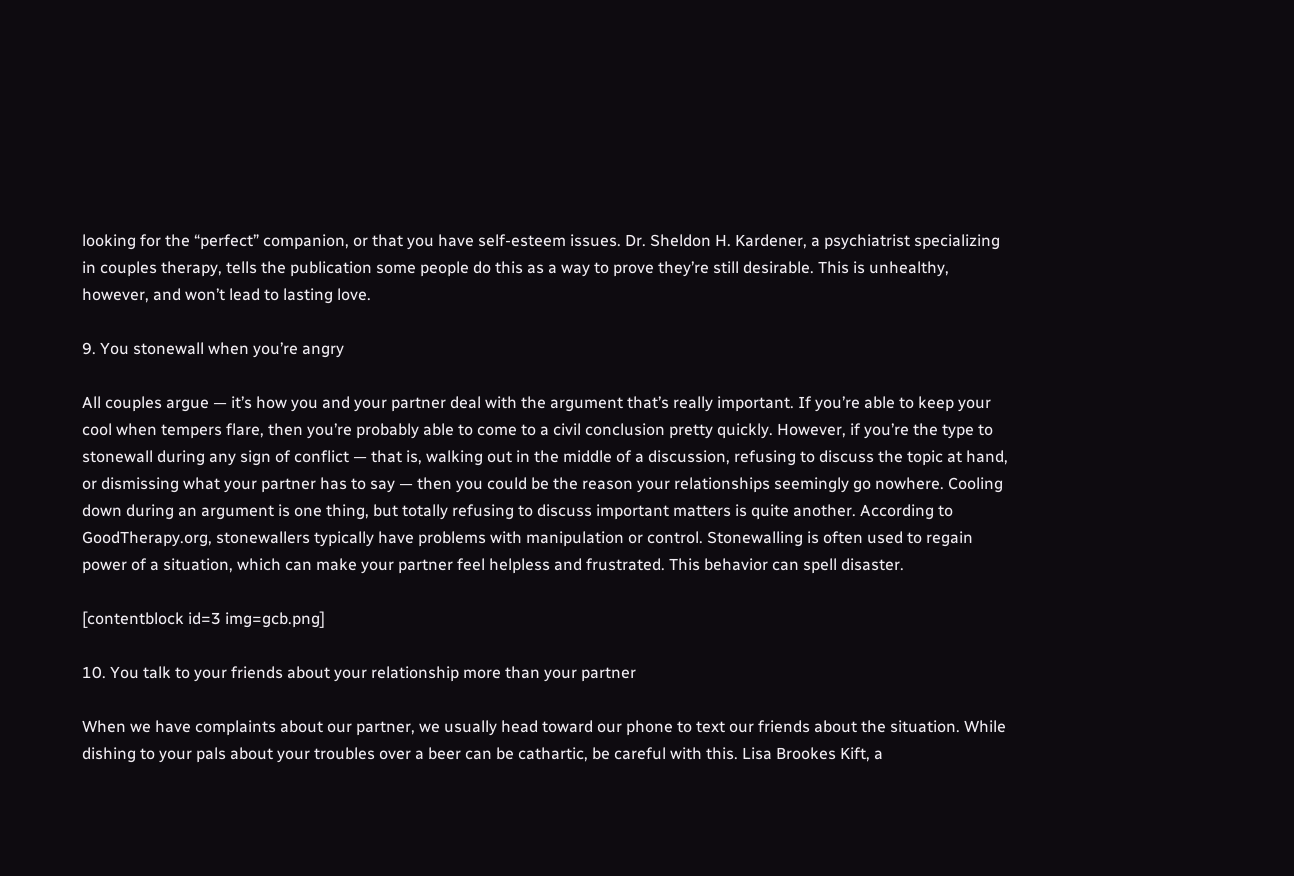looking for the “perfect” companion, or that you have self-esteem issues. Dr. Sheldon H. Kardener, a psychiatrist specializing in couples therapy, tells the publication some people do this as a way to prove they’re still desirable. This is unhealthy, however, and won’t lead to lasting love.

9. You stonewall when you’re angry

All couples argue — it’s how you and your partner deal with the argument that’s really important. If you’re able to keep your cool when tempers flare, then you’re probably able to come to a civil conclusion pretty quickly. However, if you’re the type to stonewall during any sign of conflict — that is, walking out in the middle of a discussion, refusing to discuss the topic at hand, or dismissing what your partner has to say — then you could be the reason your relationships seemingly go nowhere. Cooling down during an argument is one thing, but totally refusing to discuss important matters is quite another. According to GoodTherapy.org, stonewallers typically have problems with manipulation or control. Stonewalling is often used to regain power of a situation, which can make your partner feel helpless and frustrated. This behavior can spell disaster.

[contentblock id=3 img=gcb.png]

10. You talk to your friends about your relationship more than your partner

When we have complaints about our partner, we usually head toward our phone to text our friends about the situation. While dishing to your pals about your troubles over a beer can be cathartic, be careful with this. Lisa Brookes Kift, a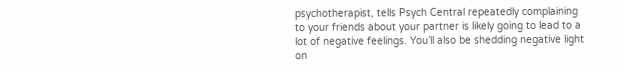psychotherapist, tells Psych Central repeatedly complaining to your friends about your partner is likely going to lead to a lot of negative feelings. You’ll also be shedding negative light on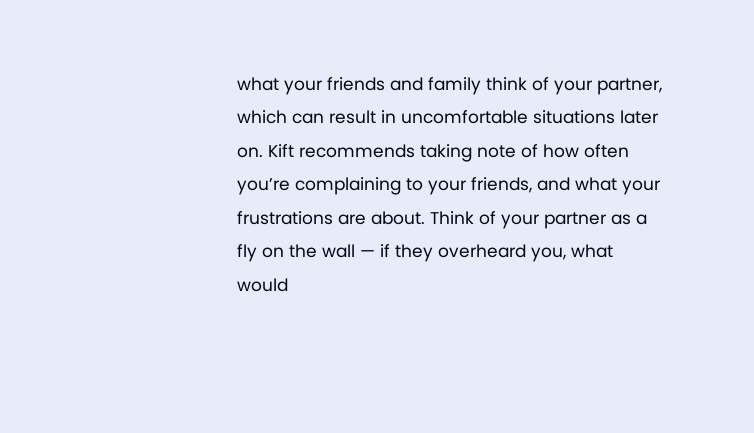what your friends and family think of your partner, which can result in uncomfortable situations later on. Kift recommends taking note of how often you’re complaining to your friends, and what your frustrations are about. Think of your partner as a fly on the wall — if they overheard you, what would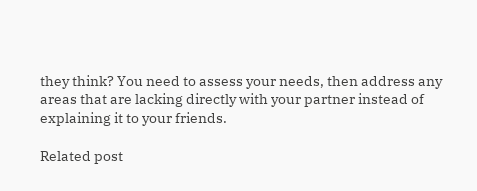they think? You need to assess your needs, then address any areas that are lacking directly with your partner instead of explaining it to your friends.

Related post